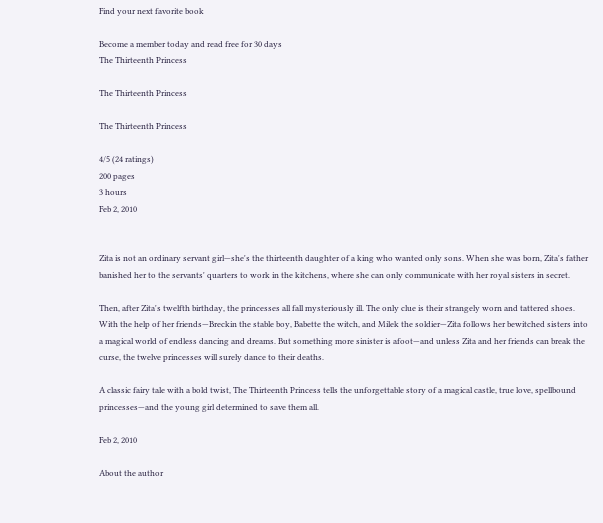Find your next favorite book

Become a member today and read free for 30 days
The Thirteenth Princess

The Thirteenth Princess

The Thirteenth Princess

4/5 (24 ratings)
200 pages
3 hours
Feb 2, 2010


Zita is not an ordinary servant girl—she's the thirteenth daughter of a king who wanted only sons. When she was born, Zita's father banished her to the servants' quarters to work in the kitchens, where she can only communicate with her royal sisters in secret.

Then, after Zita's twelfth birthday, the princesses all fall mysteriously ill. The only clue is their strangely worn and tattered shoes. With the help of her friends—Breckin the stable boy, Babette the witch, and Milek the soldier—Zita follows her bewitched sisters into a magical world of endless dancing and dreams. But something more sinister is afoot—and unless Zita and her friends can break the curse, the twelve princesses will surely dance to their deaths.

A classic fairy tale with a bold twist, The Thirteenth Princess tells the unforgettable story of a magical castle, true love, spellbound princesses—and the young girl determined to save them all.

Feb 2, 2010

About the author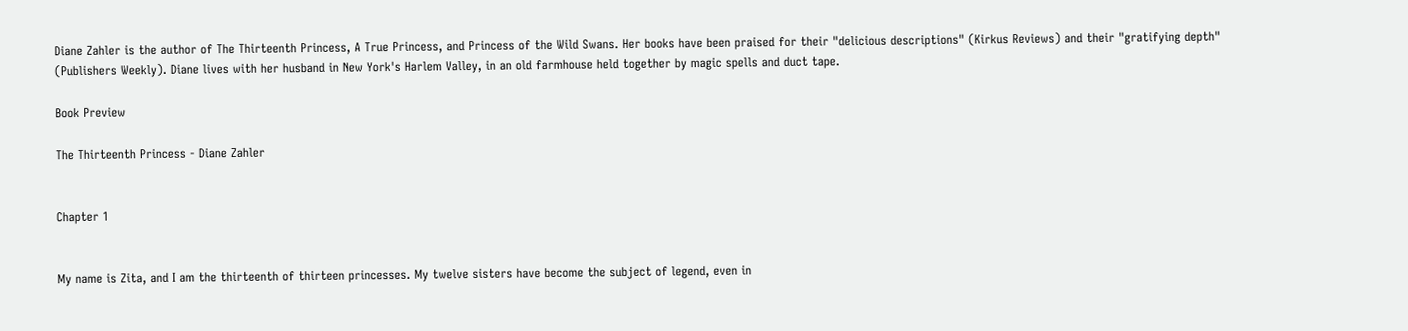Diane Zahler is the author of The Thirteenth Princess, A True Princess, and Princess of the Wild Swans. Her books have been praised for their "delicious descriptions" (Kirkus Reviews) and their "gratifying depth" (Publishers Weekly). Diane lives with her husband in New York's Harlem Valley, in an old farmhouse held together by magic spells and duct tape.

Book Preview

The Thirteenth Princess - Diane Zahler


Chapter 1


My name is Zita, and I am the thirteenth of thirteen princesses. My twelve sisters have become the subject of legend, even in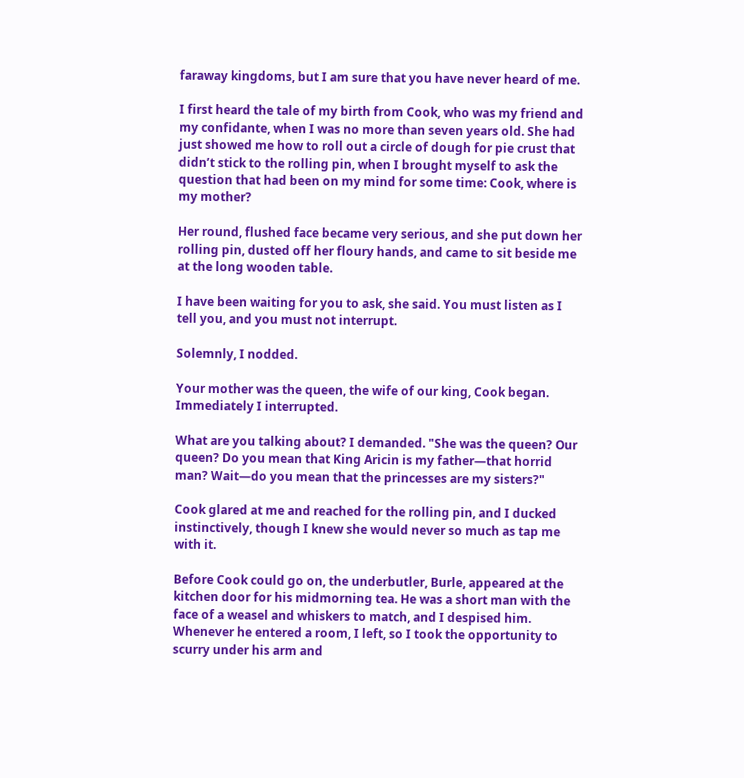faraway kingdoms, but I am sure that you have never heard of me.

I first heard the tale of my birth from Cook, who was my friend and my confidante, when I was no more than seven years old. She had just showed me how to roll out a circle of dough for pie crust that didn’t stick to the rolling pin, when I brought myself to ask the question that had been on my mind for some time: Cook, where is my mother?

Her round, flushed face became very serious, and she put down her rolling pin, dusted off her floury hands, and came to sit beside me at the long wooden table.

I have been waiting for you to ask, she said. You must listen as I tell you, and you must not interrupt.

Solemnly, I nodded.

Your mother was the queen, the wife of our king, Cook began. Immediately I interrupted.

What are you talking about? I demanded. "She was the queen? Our queen? Do you mean that King Aricin is my father—that horrid man? Wait—do you mean that the princesses are my sisters?"

Cook glared at me and reached for the rolling pin, and I ducked instinctively, though I knew she would never so much as tap me with it.

Before Cook could go on, the underbutler, Burle, appeared at the kitchen door for his midmorning tea. He was a short man with the face of a weasel and whiskers to match, and I despised him. Whenever he entered a room, I left, so I took the opportunity to scurry under his arm and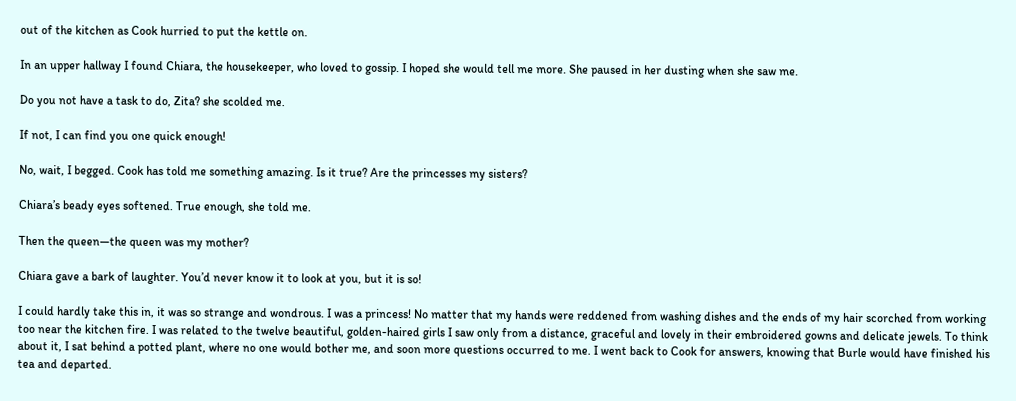out of the kitchen as Cook hurried to put the kettle on.

In an upper hallway I found Chiara, the housekeeper, who loved to gossip. I hoped she would tell me more. She paused in her dusting when she saw me.

Do you not have a task to do, Zita? she scolded me.

If not, I can find you one quick enough!

No, wait, I begged. Cook has told me something amazing. Is it true? Are the princesses my sisters?

Chiara’s beady eyes softened. True enough, she told me.

Then the queen—the queen was my mother?

Chiara gave a bark of laughter. You’d never know it to look at you, but it is so!

I could hardly take this in, it was so strange and wondrous. I was a princess! No matter that my hands were reddened from washing dishes and the ends of my hair scorched from working too near the kitchen fire. I was related to the twelve beautiful, golden-haired girls I saw only from a distance, graceful and lovely in their embroidered gowns and delicate jewels. To think about it, I sat behind a potted plant, where no one would bother me, and soon more questions occurred to me. I went back to Cook for answers, knowing that Burle would have finished his tea and departed.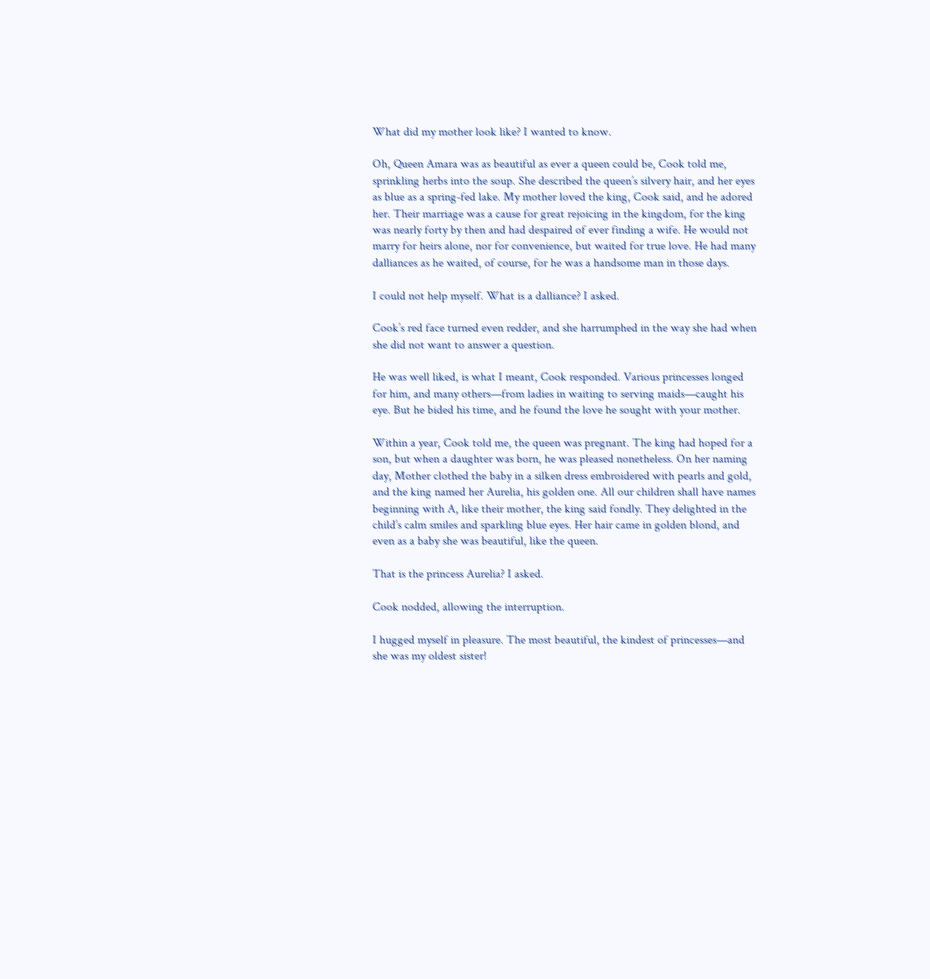What did my mother look like? I wanted to know.

Oh, Queen Amara was as beautiful as ever a queen could be, Cook told me, sprinkling herbs into the soup. She described the queen’s silvery hair, and her eyes as blue as a spring-fed lake. My mother loved the king, Cook said, and he adored her. Their marriage was a cause for great rejoicing in the kingdom, for the king was nearly forty by then and had despaired of ever finding a wife. He would not marry for heirs alone, nor for convenience, but waited for true love. He had many dalliances as he waited, of course, for he was a handsome man in those days.

I could not help myself. What is a dalliance? I asked.

Cook’s red face turned even redder, and she harrumphed in the way she had when she did not want to answer a question.

He was well liked, is what I meant, Cook responded. Various princesses longed for him, and many others—from ladies in waiting to serving maids—caught his eye. But he bided his time, and he found the love he sought with your mother.

Within a year, Cook told me, the queen was pregnant. The king had hoped for a son, but when a daughter was born, he was pleased nonetheless. On her naming day, Mother clothed the baby in a silken dress embroidered with pearls and gold, and the king named her Aurelia, his golden one. All our children shall have names beginning with A, like their mother, the king said fondly. They delighted in the child’s calm smiles and sparkling blue eyes. Her hair came in golden blond, and even as a baby she was beautiful, like the queen.

That is the princess Aurelia? I asked.

Cook nodded, allowing the interruption.

I hugged myself in pleasure. The most beautiful, the kindest of princesses—and she was my oldest sister!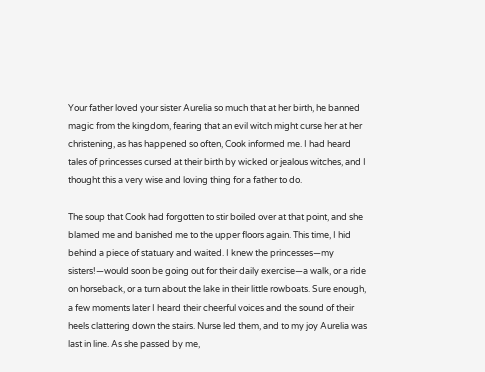Your father loved your sister Aurelia so much that at her birth, he banned magic from the kingdom, fearing that an evil witch might curse her at her christening, as has happened so often, Cook informed me. I had heard tales of princesses cursed at their birth by wicked or jealous witches, and I thought this a very wise and loving thing for a father to do.

The soup that Cook had forgotten to stir boiled over at that point, and she blamed me and banished me to the upper floors again. This time, I hid behind a piece of statuary and waited. I knew the princesses—my sisters!—would soon be going out for their daily exercise—a walk, or a ride on horseback, or a turn about the lake in their little rowboats. Sure enough, a few moments later I heard their cheerful voices and the sound of their heels clattering down the stairs. Nurse led them, and to my joy Aurelia was last in line. As she passed by me,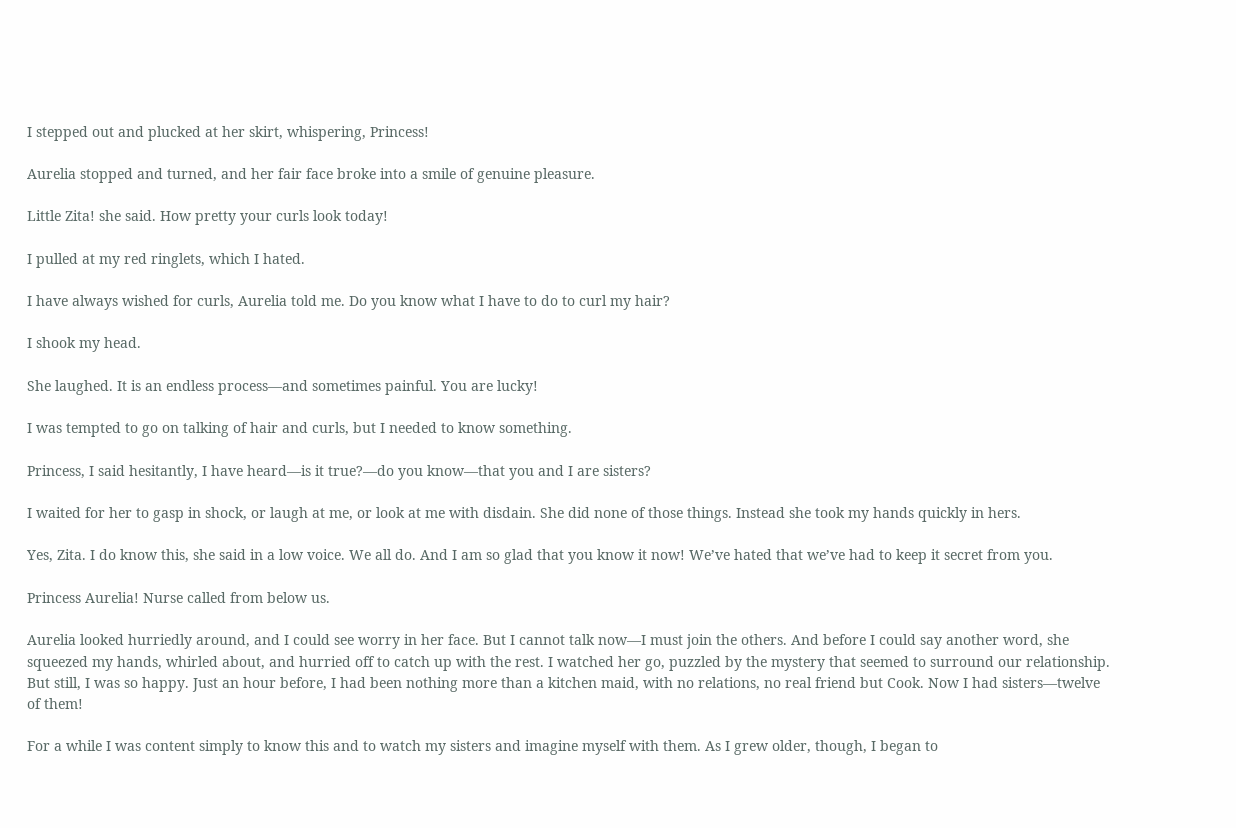I stepped out and plucked at her skirt, whispering, Princess!

Aurelia stopped and turned, and her fair face broke into a smile of genuine pleasure.

Little Zita! she said. How pretty your curls look today!

I pulled at my red ringlets, which I hated.

I have always wished for curls, Aurelia told me. Do you know what I have to do to curl my hair?

I shook my head.

She laughed. It is an endless process—and sometimes painful. You are lucky!

I was tempted to go on talking of hair and curls, but I needed to know something.

Princess, I said hesitantly, I have heard—is it true?—do you know—that you and I are sisters?

I waited for her to gasp in shock, or laugh at me, or look at me with disdain. She did none of those things. Instead she took my hands quickly in hers.

Yes, Zita. I do know this, she said in a low voice. We all do. And I am so glad that you know it now! We’ve hated that we’ve had to keep it secret from you.

Princess Aurelia! Nurse called from below us.

Aurelia looked hurriedly around, and I could see worry in her face. But I cannot talk now—I must join the others. And before I could say another word, she squeezed my hands, whirled about, and hurried off to catch up with the rest. I watched her go, puzzled by the mystery that seemed to surround our relationship. But still, I was so happy. Just an hour before, I had been nothing more than a kitchen maid, with no relations, no real friend but Cook. Now I had sisters—twelve of them!

For a while I was content simply to know this and to watch my sisters and imagine myself with them. As I grew older, though, I began to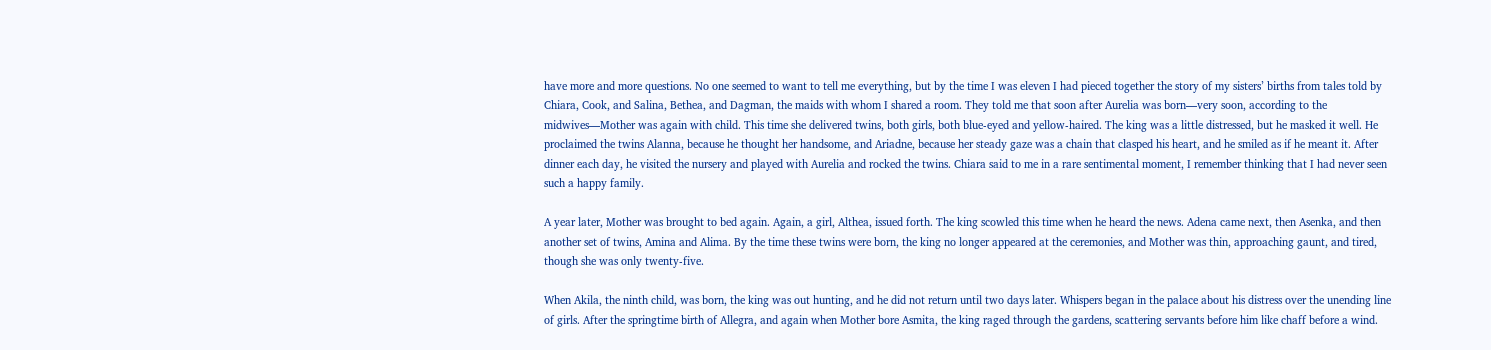have more and more questions. No one seemed to want to tell me everything, but by the time I was eleven I had pieced together the story of my sisters’ births from tales told by Chiara, Cook, and Salina, Bethea, and Dagman, the maids with whom I shared a room. They told me that soon after Aurelia was born—very soon, according to the midwives—Mother was again with child. This time she delivered twins, both girls, both blue-eyed and yellow-haired. The king was a little distressed, but he masked it well. He proclaimed the twins Alanna, because he thought her handsome, and Ariadne, because her steady gaze was a chain that clasped his heart, and he smiled as if he meant it. After dinner each day, he visited the nursery and played with Aurelia and rocked the twins. Chiara said to me in a rare sentimental moment, I remember thinking that I had never seen such a happy family.

A year later, Mother was brought to bed again. Again, a girl, Althea, issued forth. The king scowled this time when he heard the news. Adena came next, then Asenka, and then another set of twins, Amina and Alima. By the time these twins were born, the king no longer appeared at the ceremonies, and Mother was thin, approaching gaunt, and tired, though she was only twenty-five.

When Akila, the ninth child, was born, the king was out hunting, and he did not return until two days later. Whispers began in the palace about his distress over the unending line of girls. After the springtime birth of Allegra, and again when Mother bore Asmita, the king raged through the gardens, scattering servants before him like chaff before a wind.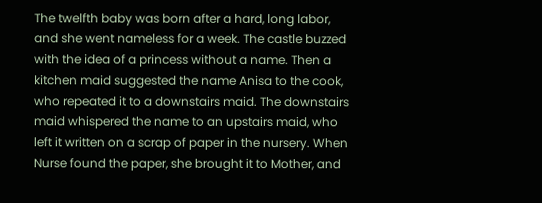The twelfth baby was born after a hard, long labor, and she went nameless for a week. The castle buzzed with the idea of a princess without a name. Then a kitchen maid suggested the name Anisa to the cook, who repeated it to a downstairs maid. The downstairs maid whispered the name to an upstairs maid, who left it written on a scrap of paper in the nursery. When Nurse found the paper, she brought it to Mother, and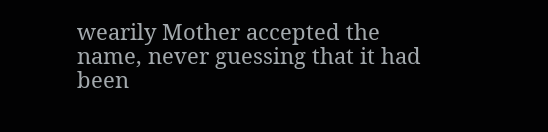wearily Mother accepted the name, never guessing that it had been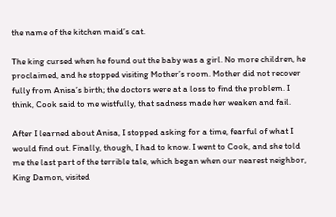the name of the kitchen maid’s cat.

The king cursed when he found out the baby was a girl. No more children, he proclaimed, and he stopped visiting Mother’s room. Mother did not recover fully from Anisa’s birth; the doctors were at a loss to find the problem. I think, Cook said to me wistfully, that sadness made her weaken and fail.

After I learned about Anisa, I stopped asking for a time, fearful of what I would find out. Finally, though, I had to know. I went to Cook, and she told me the last part of the terrible tale, which began when our nearest neighbor, King Damon, visited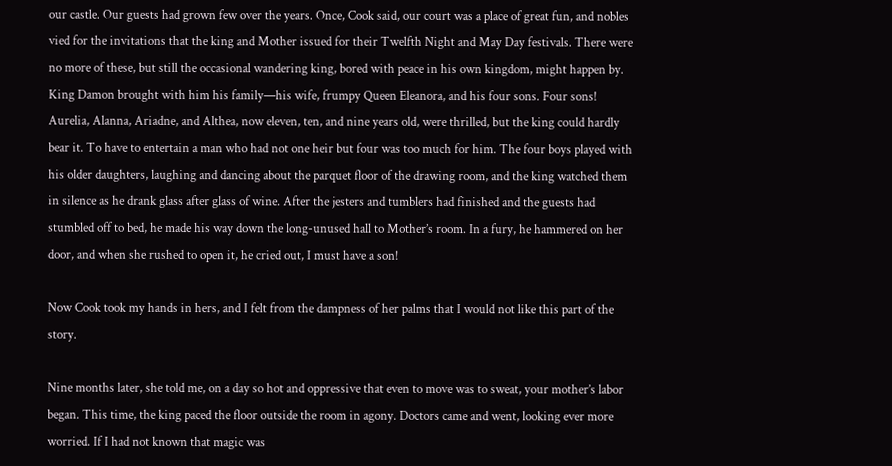our castle. Our guests had grown few over the years. Once, Cook said, our court was a place of great fun, and nobles vied for the invitations that the king and Mother issued for their Twelfth Night and May Day festivals. There were no more of these, but still the occasional wandering king, bored with peace in his own kingdom, might happen by. King Damon brought with him his family—his wife, frumpy Queen Eleanora, and his four sons. Four sons! Aurelia, Alanna, Ariadne, and Althea, now eleven, ten, and nine years old, were thrilled, but the king could hardly bear it. To have to entertain a man who had not one heir but four was too much for him. The four boys played with his older daughters, laughing and dancing about the parquet floor of the drawing room, and the king watched them in silence as he drank glass after glass of wine. After the jesters and tumblers had finished and the guests had stumbled off to bed, he made his way down the long-unused hall to Mother’s room. In a fury, he hammered on her door, and when she rushed to open it, he cried out, I must have a son!

Now Cook took my hands in hers, and I felt from the dampness of her palms that I would not like this part of the story.

Nine months later, she told me, on a day so hot and oppressive that even to move was to sweat, your mother’s labor began. This time, the king paced the floor outside the room in agony. Doctors came and went, looking ever more worried. If I had not known that magic was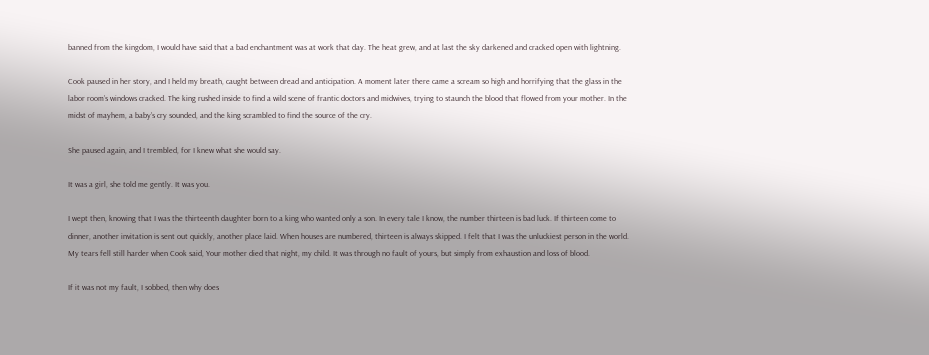banned from the kingdom, I would have said that a bad enchantment was at work that day. The heat grew, and at last the sky darkened and cracked open with lightning.

Cook paused in her story, and I held my breath, caught between dread and anticipation. A moment later there came a scream so high and horrifying that the glass in the labor room’s windows cracked. The king rushed inside to find a wild scene of frantic doctors and midwives, trying to staunch the blood that flowed from your mother. In the midst of mayhem, a baby’s cry sounded, and the king scrambled to find the source of the cry.

She paused again, and I trembled, for I knew what she would say.

It was a girl, she told me gently. It was you.

I wept then, knowing that I was the thirteenth daughter born to a king who wanted only a son. In every tale I know, the number thirteen is bad luck. If thirteen come to dinner, another invitation is sent out quickly, another place laid. When houses are numbered, thirteen is always skipped. I felt that I was the unluckiest person in the world. My tears fell still harder when Cook said, Your mother died that night, my child. It was through no fault of yours, but simply from exhaustion and loss of blood.

If it was not my fault, I sobbed, then why does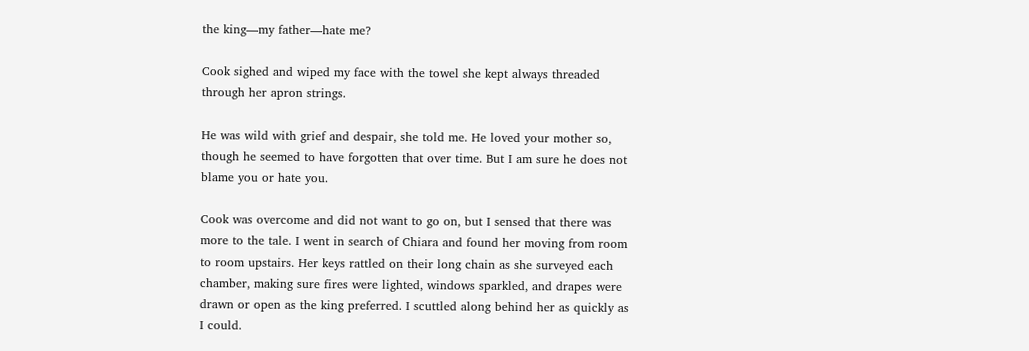the king—my father—hate me?

Cook sighed and wiped my face with the towel she kept always threaded through her apron strings.

He was wild with grief and despair, she told me. He loved your mother so, though he seemed to have forgotten that over time. But I am sure he does not blame you or hate you.

Cook was overcome and did not want to go on, but I sensed that there was more to the tale. I went in search of Chiara and found her moving from room to room upstairs. Her keys rattled on their long chain as she surveyed each chamber, making sure fires were lighted, windows sparkled, and drapes were drawn or open as the king preferred. I scuttled along behind her as quickly as I could.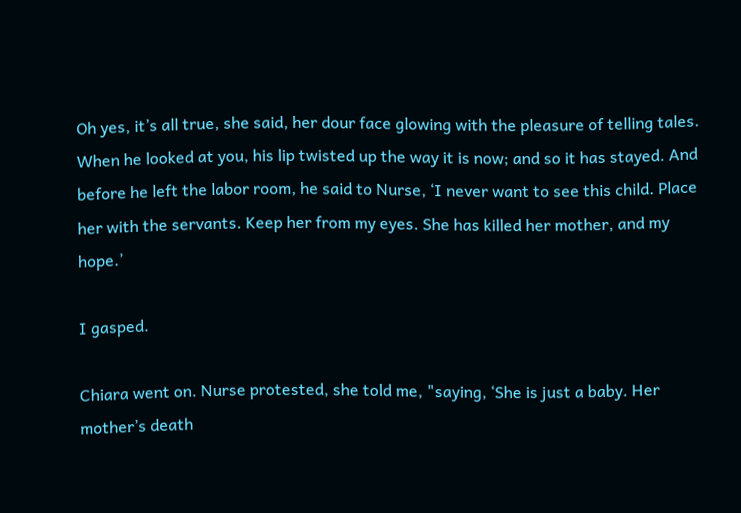Oh yes, it’s all true, she said, her dour face glowing with the pleasure of telling tales. When he looked at you, his lip twisted up the way it is now; and so it has stayed. And before he left the labor room, he said to Nurse, ‘I never want to see this child. Place her with the servants. Keep her from my eyes. She has killed her mother, and my hope.’

I gasped.

Chiara went on. Nurse protested, she told me, "saying, ‘She is just a baby. Her mother’s death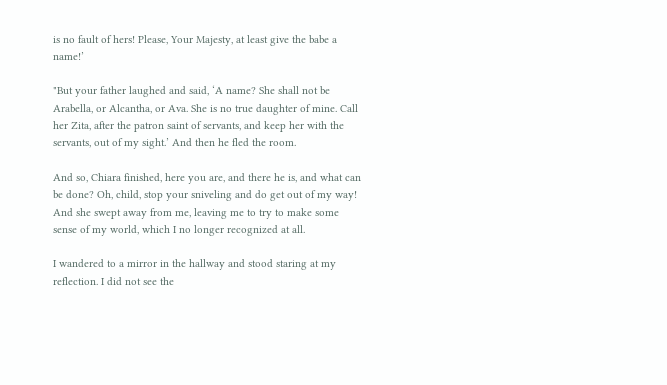is no fault of hers! Please, Your Majesty, at least give the babe a name!’

"But your father laughed and said, ‘A name? She shall not be Arabella, or Alcantha, or Ava. She is no true daughter of mine. Call her Zita, after the patron saint of servants, and keep her with the servants, out of my sight.’ And then he fled the room.

And so, Chiara finished, here you are, and there he is, and what can be done? Oh, child, stop your sniveling and do get out of my way! And she swept away from me, leaving me to try to make some sense of my world, which I no longer recognized at all.

I wandered to a mirror in the hallway and stood staring at my reflection. I did not see the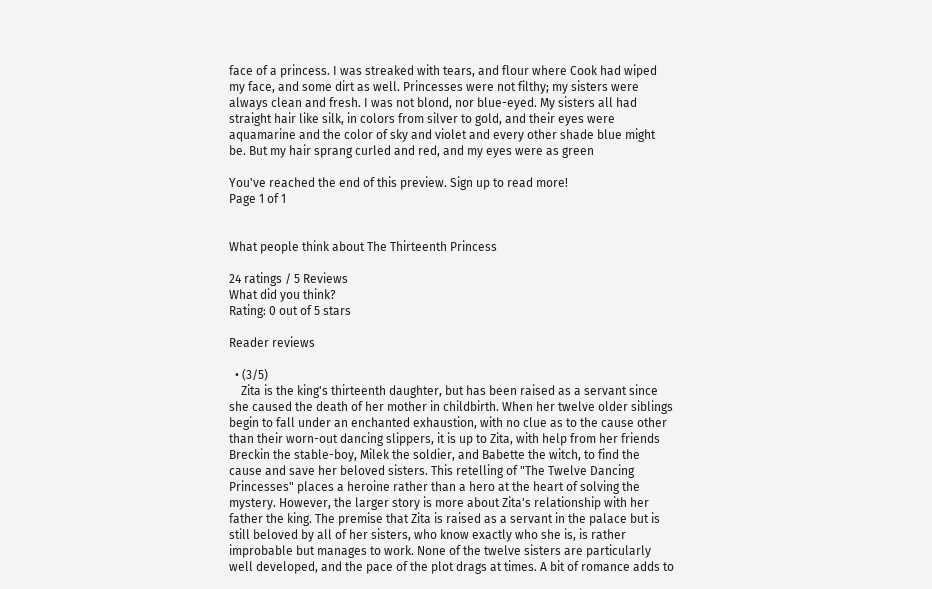face of a princess. I was streaked with tears, and flour where Cook had wiped my face, and some dirt as well. Princesses were not filthy; my sisters were always clean and fresh. I was not blond, nor blue-eyed. My sisters all had straight hair like silk, in colors from silver to gold, and their eyes were aquamarine and the color of sky and violet and every other shade blue might be. But my hair sprang curled and red, and my eyes were as green

You've reached the end of this preview. Sign up to read more!
Page 1 of 1


What people think about The Thirteenth Princess

24 ratings / 5 Reviews
What did you think?
Rating: 0 out of 5 stars

Reader reviews

  • (3/5)
    Zita is the king's thirteenth daughter, but has been raised as a servant since she caused the death of her mother in childbirth. When her twelve older siblings begin to fall under an enchanted exhaustion, with no clue as to the cause other than their worn-out dancing slippers, it is up to Zita, with help from her friends Breckin the stable-boy, Milek the soldier, and Babette the witch, to find the cause and save her beloved sisters. This retelling of "The Twelve Dancing Princesses" places a heroine rather than a hero at the heart of solving the mystery. However, the larger story is more about Zita's relationship with her father the king. The premise that Zita is raised as a servant in the palace but is still beloved by all of her sisters, who know exactly who she is, is rather improbable but manages to work. None of the twelve sisters are particularly well developed, and the pace of the plot drags at times. A bit of romance adds to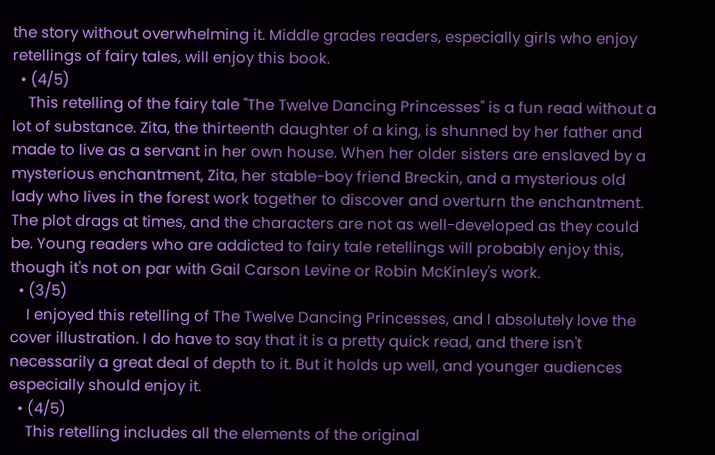the story without overwhelming it. Middle grades readers, especially girls who enjoy retellings of fairy tales, will enjoy this book.
  • (4/5)
    This retelling of the fairy tale "The Twelve Dancing Princesses" is a fun read without a lot of substance. Zita, the thirteenth daughter of a king, is shunned by her father and made to live as a servant in her own house. When her older sisters are enslaved by a mysterious enchantment, Zita, her stable-boy friend Breckin, and a mysterious old lady who lives in the forest work together to discover and overturn the enchantment. The plot drags at times, and the characters are not as well-developed as they could be. Young readers who are addicted to fairy tale retellings will probably enjoy this, though it's not on par with Gail Carson Levine or Robin McKinley's work.
  • (3/5)
    I enjoyed this retelling of The Twelve Dancing Princesses, and I absolutely love the cover illustration. I do have to say that it is a pretty quick read, and there isn't necessarily a great deal of depth to it. But it holds up well, and younger audiences especially should enjoy it.
  • (4/5)
    This retelling includes all the elements of the original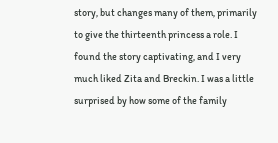story, but changes many of them, primarily to give the thirteenth princess a role. I found the story captivating, and I very much liked Zita and Breckin. I was a little surprised by how some of the family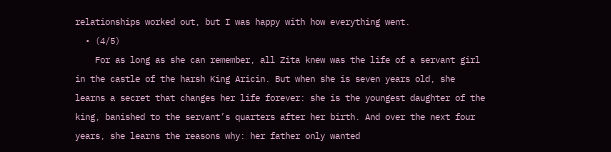relationships worked out, but I was happy with how everything went.
  • (4/5)
    For as long as she can remember, all Zita knew was the life of a servant girl in the castle of the harsh King Aricin. But when she is seven years old, she learns a secret that changes her life forever: she is the youngest daughter of the king, banished to the servant’s quarters after her birth. And over the next four years, she learns the reasons why: her father only wanted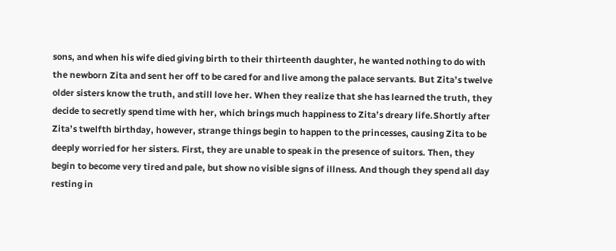sons, and when his wife died giving birth to their thirteenth daughter, he wanted nothing to do with the newborn Zita and sent her off to be cared for and live among the palace servants. But Zita’s twelve older sisters know the truth, and still love her. When they realize that she has learned the truth, they decide to secretly spend time with her, which brings much happiness to Zita’s dreary life.Shortly after Zita’s twelfth birthday, however, strange things begin to happen to the princesses, causing Zita to be deeply worried for her sisters. First, they are unable to speak in the presence of suitors. Then, they begin to become very tired and pale, but show no visible signs of illness. And though they spend all day resting in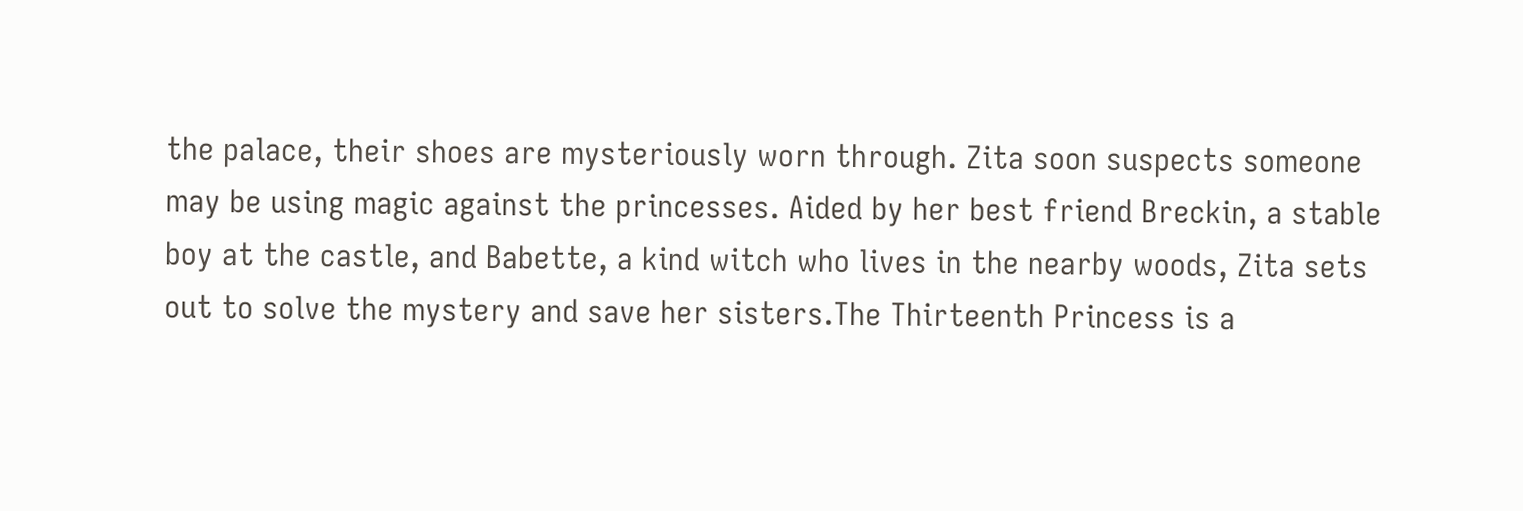the palace, their shoes are mysteriously worn through. Zita soon suspects someone may be using magic against the princesses. Aided by her best friend Breckin, a stable boy at the castle, and Babette, a kind witch who lives in the nearby woods, Zita sets out to solve the mystery and save her sisters.The Thirteenth Princess is a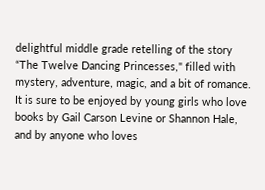delightful middle grade retelling of the story “The Twelve Dancing Princesses," filled with mystery, adventure, magic, and a bit of romance. It is sure to be enjoyed by young girls who love books by Gail Carson Levine or Shannon Hale, and by anyone who loves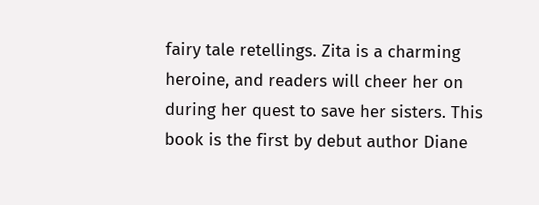fairy tale retellings. Zita is a charming heroine, and readers will cheer her on during her quest to save her sisters. This book is the first by debut author Diane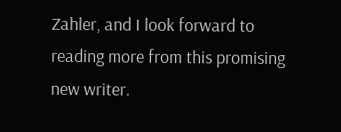Zahler, and I look forward to reading more from this promising new writer.